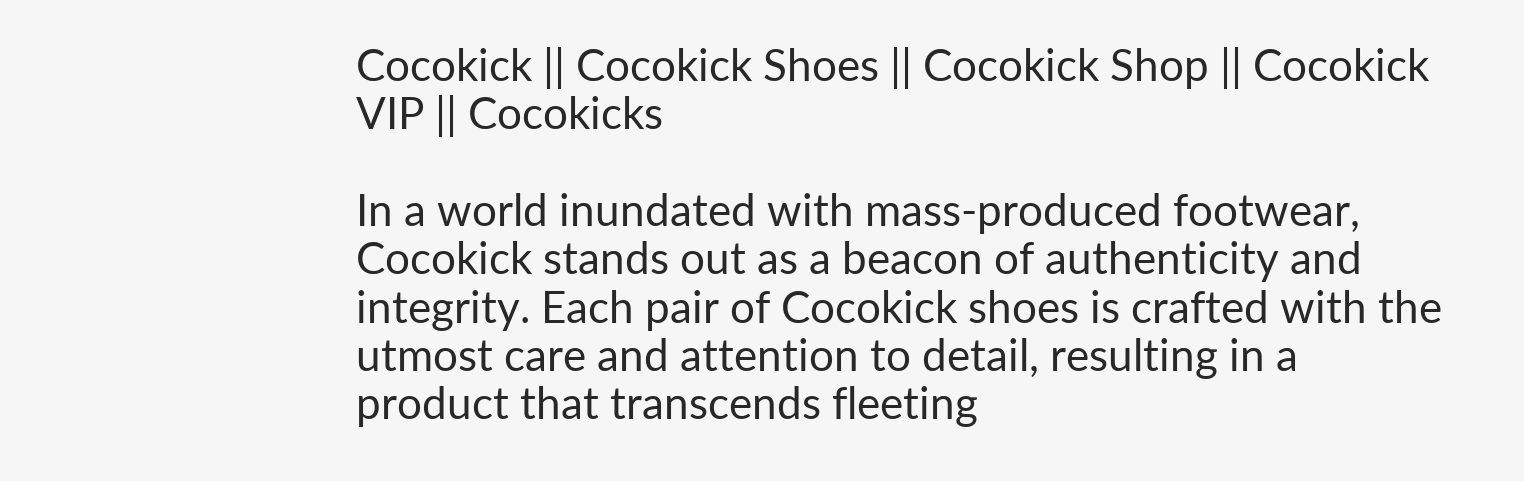Cocokick || Cocokick Shoes || Cocokick Shop || Cocokick VIP || Cocokicks

In a world inundated with mass-produced footwear, Cocokick stands out as a beacon of authenticity and integrity. Each pair of Cocokick shoes is crafted with the utmost care and attention to detail, resulting in a product that transcends fleeting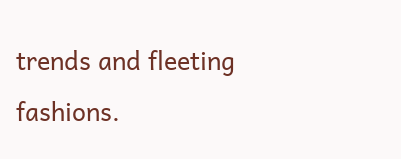trends and fleeting fashions.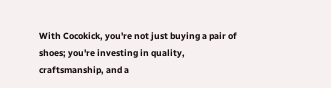With Cocokick, you're not just buying a pair of shoes; you're investing in quality, craftsmanship, and a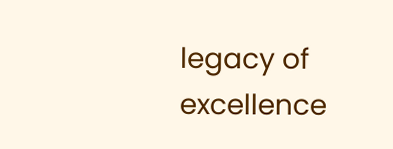legacy of excellence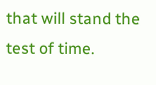that will stand the test of time.